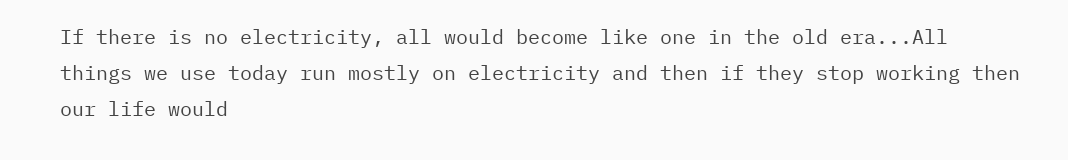If there is no electricity, all would become like one in the old era...All things we use today run mostly on electricity and then if they stop working then our life would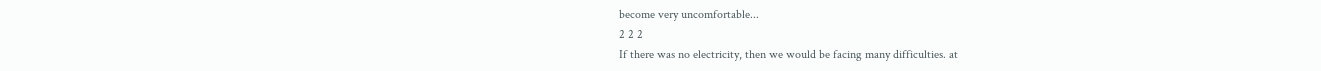become very uncomfortable...
2 2 2
If there was no electricity, then we would be facing many difficulties. at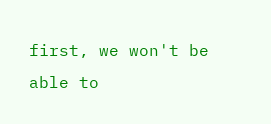first, we won't be able to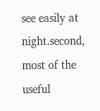see easily at night.second, most of the useful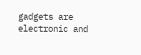gadgets are electronic and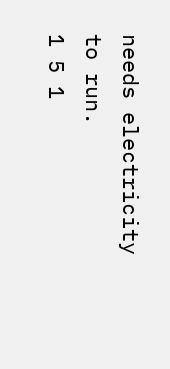needs electricity to run.
1 5 1